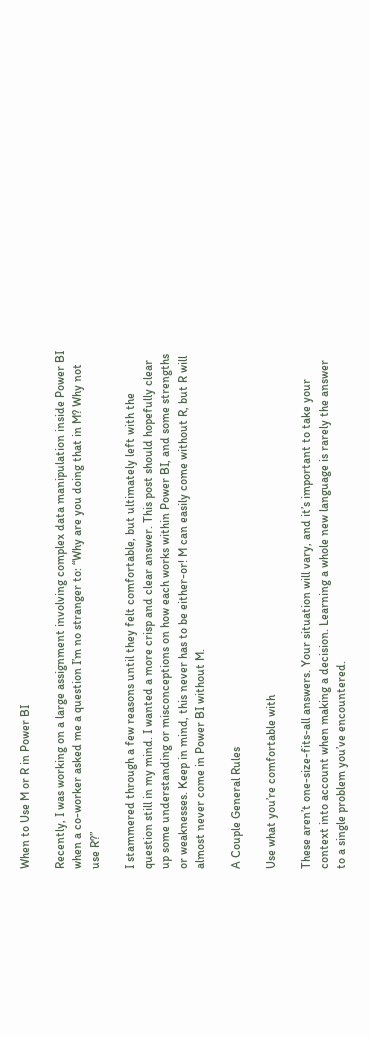When to Use M or R in Power BI

Recently, I was working on a large assignment involving complex data manipulation inside Power BI when a co-worker asked me a question I’m no stranger to: “Why are you doing that in M? Why not use R?”

I stammered through a few reasons until they felt comfortable, but ultimately left with the question still in my mind. I wanted a more crisp and clear answer. This post should hopefully clear up some understanding or misconceptions on how each works within Power BI, and some strengths or weaknesses. Keep in mind, this never has to be either-or! M can easily come without R, but R will almost never come in Power BI without M.

A Couple General Rules

Use what you’re comfortable with

These aren’t one-size-fits-all answers. Your situation will vary, and it’s important to take your context into account when making a decision. Learning a whole new language is rarely the answer to a single problem you’ve encountered.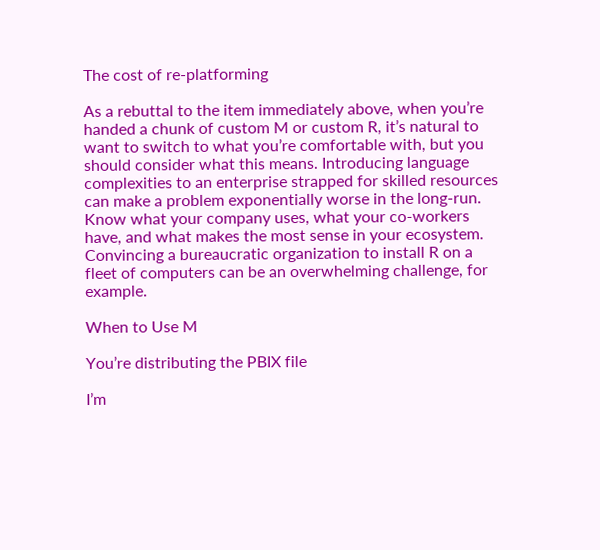The cost of re-platforming

As a rebuttal to the item immediately above, when you’re handed a chunk of custom M or custom R, it’s natural to want to switch to what you’re comfortable with, but you should consider what this means. Introducing language complexities to an enterprise strapped for skilled resources can make a problem exponentially worse in the long-run. Know what your company uses, what your co-workers have, and what makes the most sense in your ecosystem. Convincing a bureaucratic organization to install R on a fleet of computers can be an overwhelming challenge, for example.

When to Use M

You’re distributing the PBIX file

I’m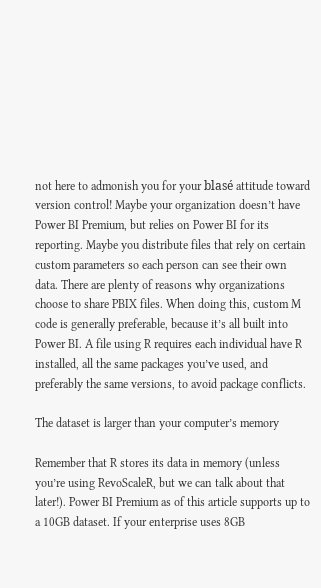not here to admonish you for your blasé attitude toward version control! Maybe your organization doesn’t have Power BI Premium, but relies on Power BI for its reporting. Maybe you distribute files that rely on certain custom parameters so each person can see their own data. There are plenty of reasons why organizations choose to share PBIX files. When doing this, custom M code is generally preferable, because it’s all built into Power BI. A file using R requires each individual have R installed, all the same packages you’ve used, and preferably the same versions, to avoid package conflicts.

The dataset is larger than your computer’s memory

Remember that R stores its data in memory (unless you’re using RevoScaleR, but we can talk about that later!). Power BI Premium as of this article supports up to a 10GB dataset. If your enterprise uses 8GB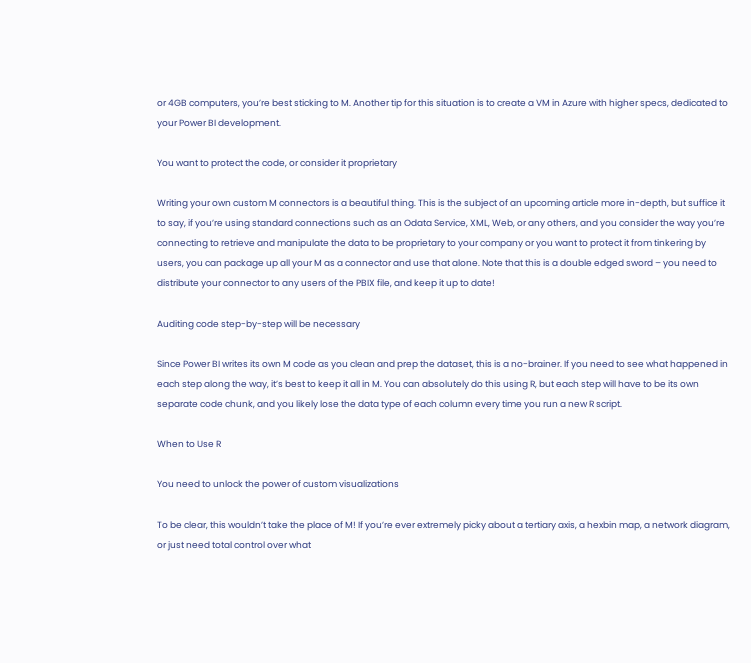or 4GB computers, you’re best sticking to M. Another tip for this situation is to create a VM in Azure with higher specs, dedicated to your Power BI development.

You want to protect the code, or consider it proprietary

Writing your own custom M connectors is a beautiful thing. This is the subject of an upcoming article more in-depth, but suffice it to say, if you’re using standard connections such as an Odata Service, XML, Web, or any others, and you consider the way you’re connecting to retrieve and manipulate the data to be proprietary to your company or you want to protect it from tinkering by users, you can package up all your M as a connector and use that alone. Note that this is a double edged sword – you need to distribute your connector to any users of the PBIX file, and keep it up to date!

Auditing code step-by-step will be necessary

Since Power BI writes its own M code as you clean and prep the dataset, this is a no-brainer. If you need to see what happened in each step along the way, it’s best to keep it all in M. You can absolutely do this using R, but each step will have to be its own separate code chunk, and you likely lose the data type of each column every time you run a new R script.

When to Use R

You need to unlock the power of custom visualizations

To be clear, this wouldn’t take the place of M! If you’re ever extremely picky about a tertiary axis, a hexbin map, a network diagram, or just need total control over what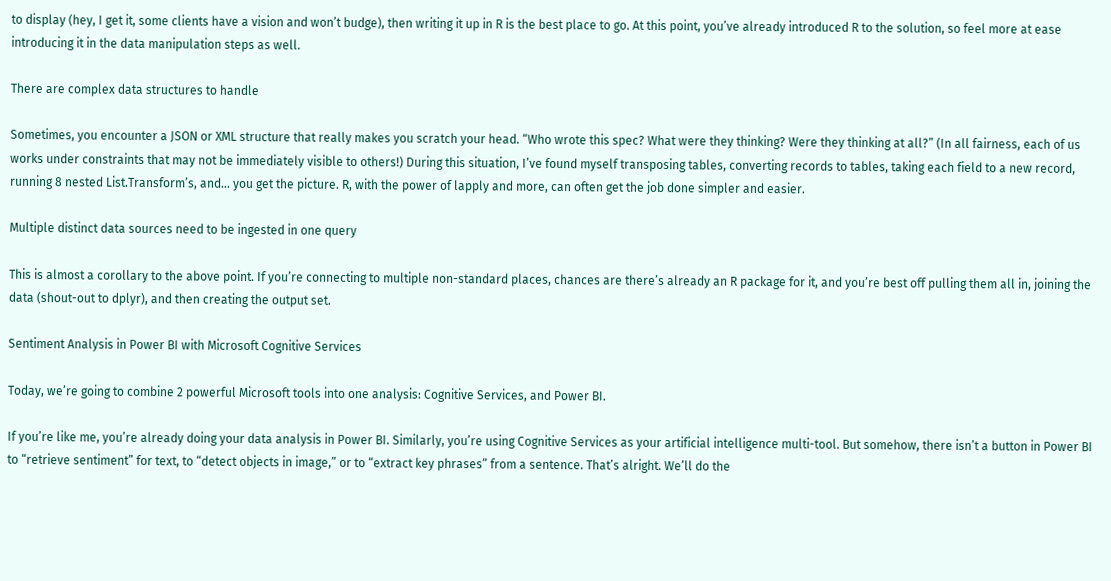to display (hey, I get it, some clients have a vision and won’t budge), then writing it up in R is the best place to go. At this point, you’ve already introduced R to the solution, so feel more at ease introducing it in the data manipulation steps as well.

There are complex data structures to handle

Sometimes, you encounter a JSON or XML structure that really makes you scratch your head. “Who wrote this spec? What were they thinking? Were they thinking at all?” (In all fairness, each of us works under constraints that may not be immediately visible to others!) During this situation, I’ve found myself transposing tables, converting records to tables, taking each field to a new record, running 8 nested List.Transform’s, and… you get the picture. R, with the power of lapply and more, can often get the job done simpler and easier.

Multiple distinct data sources need to be ingested in one query

This is almost a corollary to the above point. If you’re connecting to multiple non-standard places, chances are there’s already an R package for it, and you’re best off pulling them all in, joining the data (shout-out to dplyr), and then creating the output set.

Sentiment Analysis in Power BI with Microsoft Cognitive Services

Today, we’re going to combine 2 powerful Microsoft tools into one analysis: Cognitive Services, and Power BI.

If you’re like me, you’re already doing your data analysis in Power BI. Similarly, you’re using Cognitive Services as your artificial intelligence multi-tool. But somehow, there isn’t a button in Power BI to “retrieve sentiment” for text, to “detect objects in image,” or to “extract key phrases” from a sentence. That’s alright. We’ll do the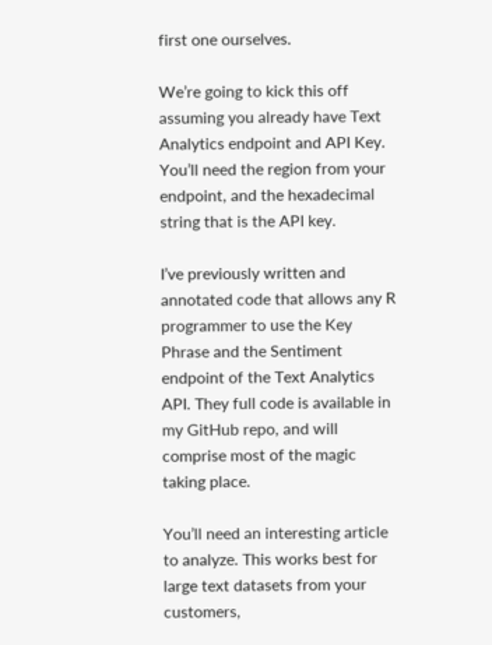first one ourselves.

We’re going to kick this off assuming you already have Text Analytics endpoint and API Key. You’ll need the region from your endpoint, and the hexadecimal string that is the API key.

I’ve previously written and annotated code that allows any R programmer to use the Key Phrase and the Sentiment endpoint of the Text Analytics API. They full code is available in my GitHub repo, and will comprise most of the magic taking place.

You’ll need an interesting article to analyze. This works best for large text datasets from your customers,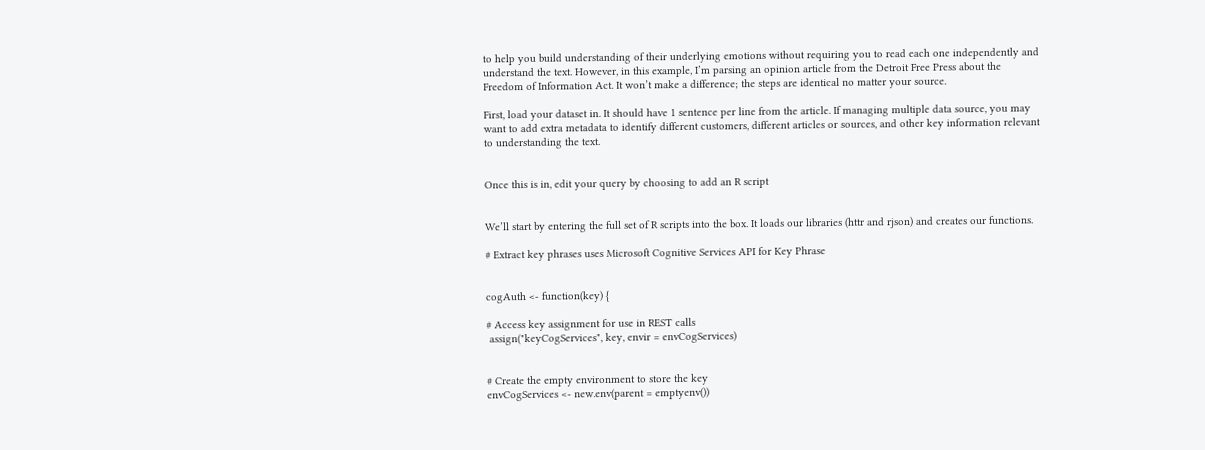to help you build understanding of their underlying emotions without requiring you to read each one independently and understand the text. However, in this example, I’m parsing an opinion article from the Detroit Free Press about the Freedom of Information Act. It won’t make a difference; the steps are identical no matter your source.

First, load your dataset in. It should have 1 sentence per line from the article. If managing multiple data source, you may want to add extra metadata to identify different customers, different articles or sources, and other key information relevant to understanding the text.


Once this is in, edit your query by choosing to add an R script


We’ll start by entering the full set of R scripts into the box. It loads our libraries (httr and rjson) and creates our functions.

# Extract key phrases uses Microsoft Cognitive Services API for Key Phrase


cogAuth <- function(key) {

# Access key assignment for use in REST calls
 assign("keyCogServices", key, envir = envCogServices)


# Create the empty environment to store the key
envCogServices <- new.env(parent = emptyenv())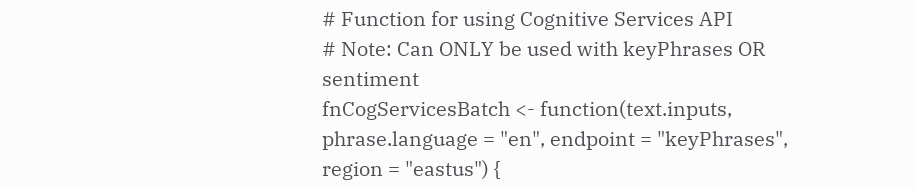# Function for using Cognitive Services API
# Note: Can ONLY be used with keyPhrases OR sentiment
fnCogServicesBatch <- function(text.inputs, phrase.language = "en", endpoint = "keyPhrases", region = "eastus") {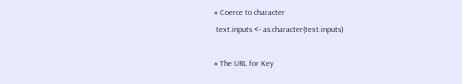# Coerce to character
 text.inputs <- as.character(text.inputs)

# The URL for Key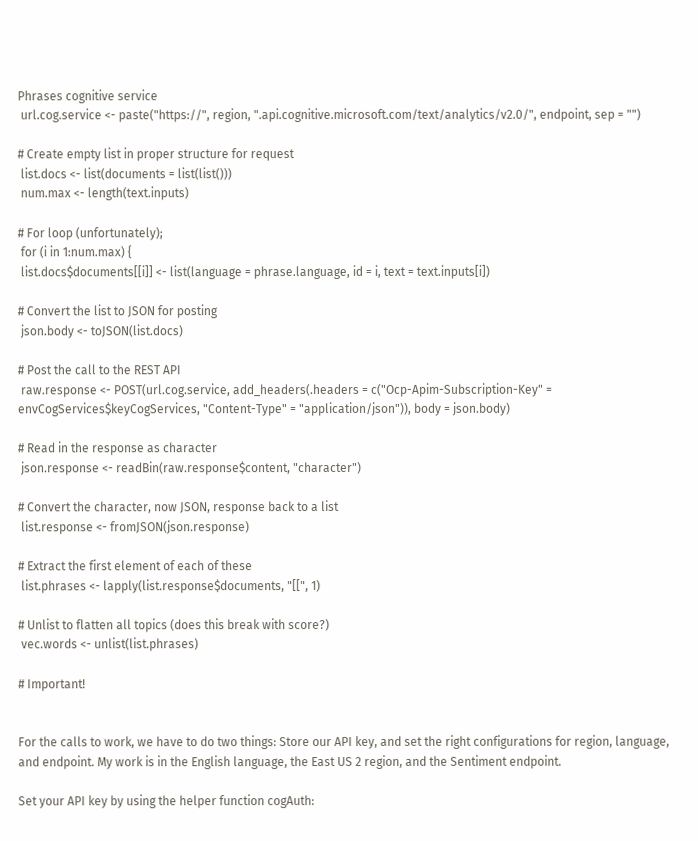Phrases cognitive service
 url.cog.service <- paste("https://", region, ".api.cognitive.microsoft.com/text/analytics/v2.0/", endpoint, sep = "")

# Create empty list in proper structure for request
 list.docs <- list(documents = list(list()))
 num.max <- length(text.inputs)

# For loop (unfortunately);
 for (i in 1:num.max) {
 list.docs$documents[[i]] <- list(language = phrase.language, id = i, text = text.inputs[i])

# Convert the list to JSON for posting
 json.body <- toJSON(list.docs)

# Post the call to the REST API
 raw.response <- POST(url.cog.service, add_headers(.headers = c("Ocp-Apim-Subscription-Key" = envCogServices$keyCogServices, "Content-Type" = "application/json")), body = json.body)

# Read in the response as character
 json.response <- readBin(raw.response$content, "character")

# Convert the character, now JSON, response back to a list
 list.response <- fromJSON(json.response)

# Extract the first element of each of these
 list.phrases <- lapply(list.response$documents, "[[", 1)

# Unlist to flatten all topics (does this break with score?)
 vec.words <- unlist(list.phrases)

# Important!


For the calls to work, we have to do two things: Store our API key, and set the right configurations for region, language, and endpoint. My work is in the English language, the East US 2 region, and the Sentiment endpoint.

Set your API key by using the helper function cogAuth: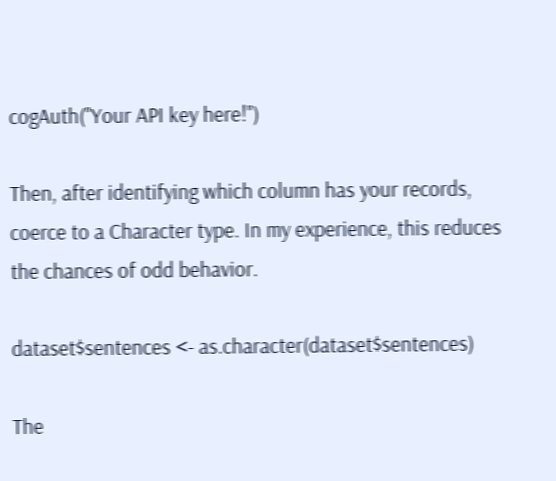cogAuth("Your API key here!")

Then, after identifying which column has your records, coerce to a Character type. In my experience, this reduces the chances of odd behavior.

dataset$sentences <- as.character(dataset$sentences)

The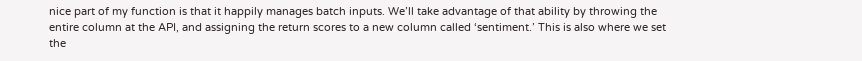nice part of my function is that it happily manages batch inputs. We’ll take advantage of that ability by throwing the entire column at the API, and assigning the return scores to a new column called ‘sentiment.’ This is also where we set the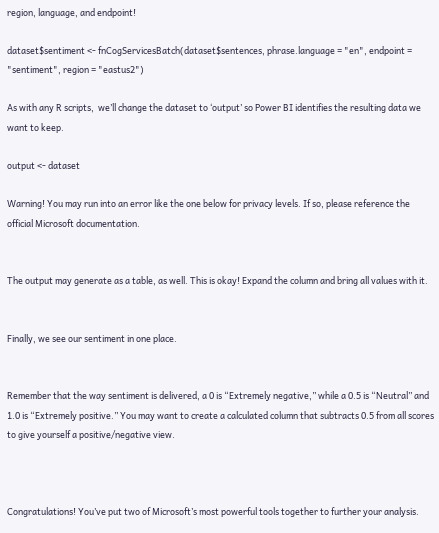region, language, and endpoint!

dataset$sentiment <- fnCogServicesBatch(dataset$sentences, phrase.language = "en", endpoint = "sentiment", region = "eastus2")

As with any R scripts,  we’ll change the dataset to ‘output’ so Power BI identifies the resulting data we want to keep.

output <- dataset

Warning! You may run into an error like the one below for privacy levels. If so, please reference the official Microsoft documentation.


The output may generate as a table, as well. This is okay! Expand the column and bring all values with it.


Finally, we see our sentiment in one place.


Remember that the way sentiment is delivered, a 0 is “Extremely negative,” while a 0.5 is “Neutral” and 1.0 is “Extremely positive.” You may want to create a calculated column that subtracts 0.5 from all scores to give yourself a positive/negative view.



Congratulations! You’ve put two of Microsoft’s most powerful tools together to further your analysis.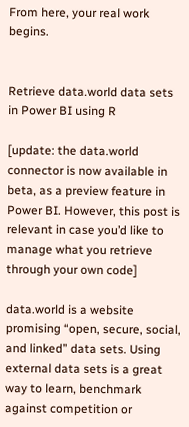From here, your real work begins.


Retrieve data.world data sets in Power BI using R

[update: the data.world connector is now available in beta, as a preview feature in Power BI. However, this post is relevant in case you’d like to manage what you retrieve through your own code]

data.world is a website promising “open, secure, social, and linked” data sets. Using external data sets is a great way to learn, benchmark against competition or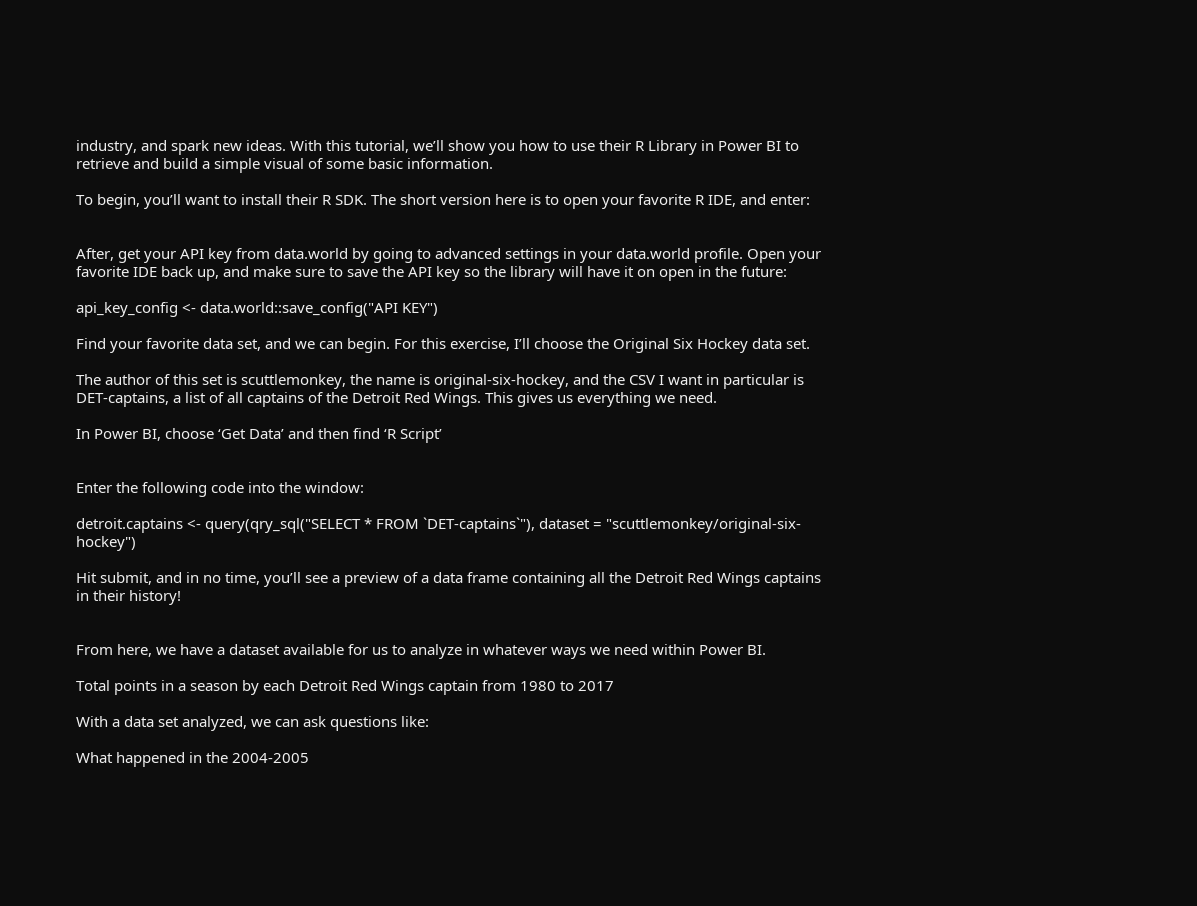industry, and spark new ideas. With this tutorial, we’ll show you how to use their R Library in Power BI to retrieve and build a simple visual of some basic information.

To begin, you’ll want to install their R SDK. The short version here is to open your favorite R IDE, and enter:


After, get your API key from data.world by going to advanced settings in your data.world profile. Open your favorite IDE back up, and make sure to save the API key so the library will have it on open in the future:

api_key_config <- data.world::save_config("API KEY")

Find your favorite data set, and we can begin. For this exercise, I’ll choose the Original Six Hockey data set.

The author of this set is scuttlemonkey, the name is original-six-hockey, and the CSV I want in particular is DET-captains, a list of all captains of the Detroit Red Wings. This gives us everything we need.

In Power BI, choose ‘Get Data’ and then find ‘R Script’


Enter the following code into the window:

detroit.captains <- query(qry_sql("SELECT * FROM `DET-captains`"), dataset = "scuttlemonkey/original-six-hockey")

Hit submit, and in no time, you’ll see a preview of a data frame containing all the Detroit Red Wings captains in their history!


From here, we have a dataset available for us to analyze in whatever ways we need within Power BI.

Total points in a season by each Detroit Red Wings captain from 1980 to 2017

With a data set analyzed, we can ask questions like:

What happened in the 2004-2005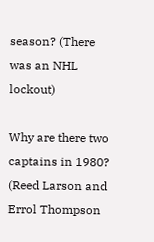season? (There was an NHL lockout)

Why are there two captains in 1980? (Reed Larson and Errol Thompson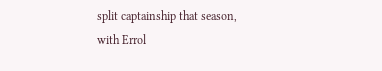split captainship that season, with Errol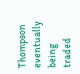Thompson eventually being traded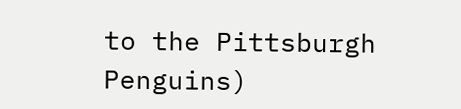to the Pittsburgh Penguins)